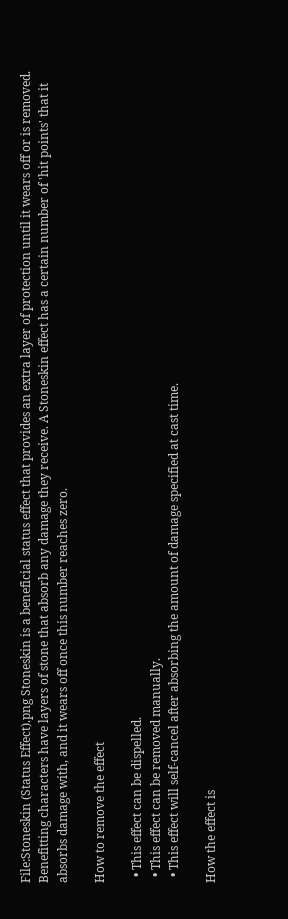File:Stoneskin (Status Effect).png Stoneskin is a beneficial status effect that provides an extra layer of protection until it wears off or is removed. Benefitting characters have layers of stone that absorb any damage they receive. A Stoneskin effect has a certain number of 'hit points' that it absorbs damage with, and it wears off once this number reaches zero.

How to remove the effect

  • This effect can be dispelled.
  • This effect can be removed manually.
  • This effect will self-cancel after absorbing the amount of damage specified at cast time.

How the effect is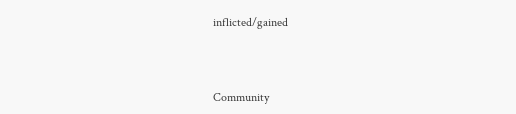inflicted/gained



Community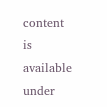content is available under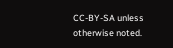CC-BY-SA unless otherwise noted.